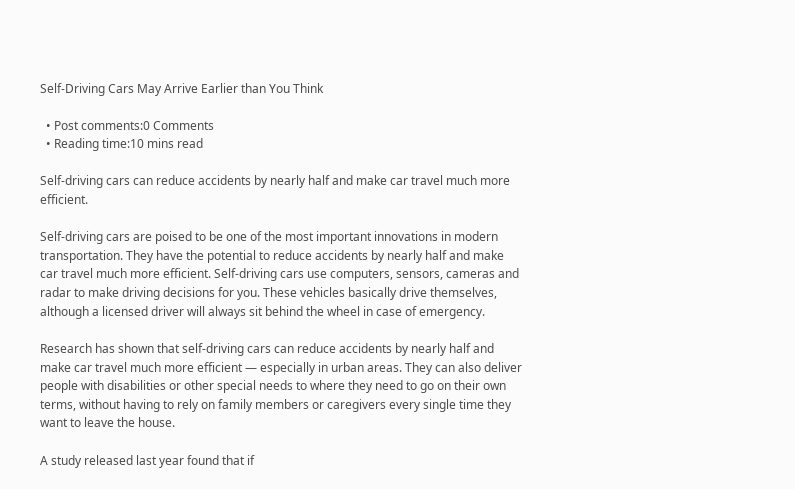Self-Driving Cars May Arrive Earlier than You Think

  • Post comments:0 Comments
  • Reading time:10 mins read

Self-driving cars can reduce accidents by nearly half and make car travel much more efficient.

Self-driving cars are poised to be one of the most important innovations in modern transportation. They have the potential to reduce accidents by nearly half and make car travel much more efficient. Self-driving cars use computers, sensors, cameras and radar to make driving decisions for you. These vehicles basically drive themselves, although a licensed driver will always sit behind the wheel in case of emergency.

Research has shown that self-driving cars can reduce accidents by nearly half and make car travel much more efficient — especially in urban areas. They can also deliver people with disabilities or other special needs to where they need to go on their own terms, without having to rely on family members or caregivers every single time they want to leave the house.

A study released last year found that if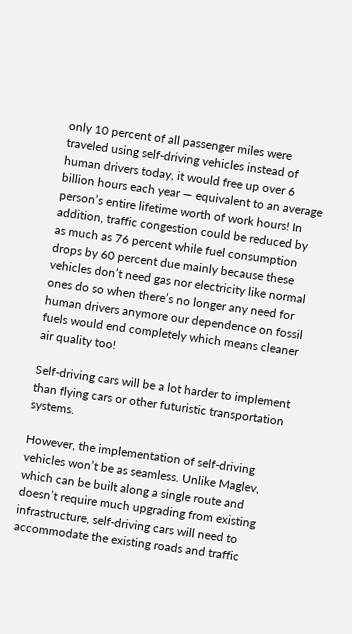only 10 percent of all passenger miles were traveled using self-driving vehicles instead of human drivers today, it would free up over 6 billion hours each year — equivalent to an average person’s entire lifetime worth of work hours! In addition, traffic congestion could be reduced by as much as 76 percent while fuel consumption drops by 60 percent due mainly because these vehicles don’t need gas nor electricity like normal ones do so when there’s no longer any need for human drivers anymore our dependence on fossil fuels would end completely which means cleaner air quality too!

Self-driving cars will be a lot harder to implement than flying cars or other futuristic transportation systems.

However, the implementation of self-driving vehicles won’t be as seamless. Unlike Maglev, which can be built along a single route and doesn’t require much upgrading from existing infrastructure, self-driving cars will need to accommodate the existing roads and traffic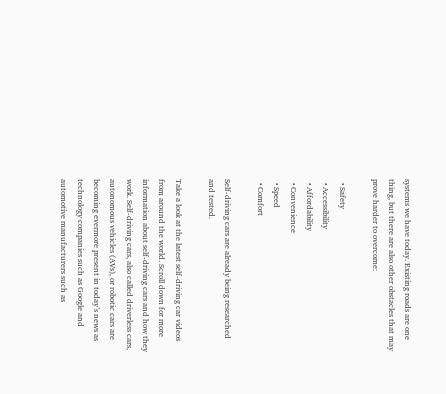systems we have today. Existing roads are one thing, but there are also other obstacles that may prove harder to overcome:

  • Safety
  • Accessibility
  • Affordability
  • Convenience
  • Speed
  • Comfort

Self-driving cars are already being researched and tested.

Take a look at the latest self-driving car videos from around the world. Scroll down for more information about self-driving cars and how they work. Self-driving cars, also called driverless cars, autonomous vehicles (AVs), or robotic cars are becoming evermore present in today’s news as technology companies such as Google and automotive manufacturers such as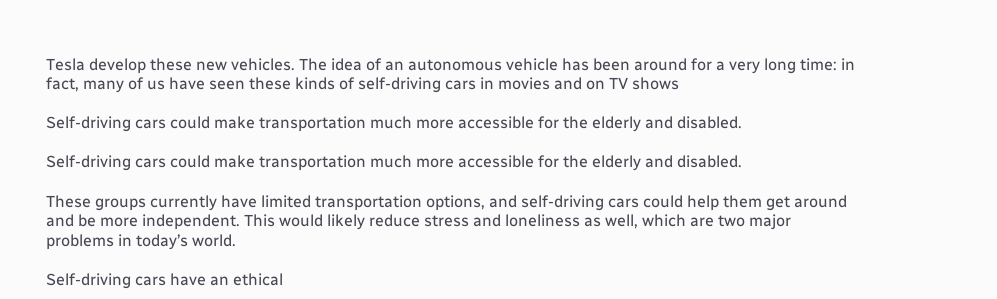Tesla develop these new vehicles. The idea of an autonomous vehicle has been around for a very long time: in fact, many of us have seen these kinds of self-driving cars in movies and on TV shows

Self-driving cars could make transportation much more accessible for the elderly and disabled.

Self-driving cars could make transportation much more accessible for the elderly and disabled.

These groups currently have limited transportation options, and self-driving cars could help them get around and be more independent. This would likely reduce stress and loneliness as well, which are two major problems in today’s world.

Self-driving cars have an ethical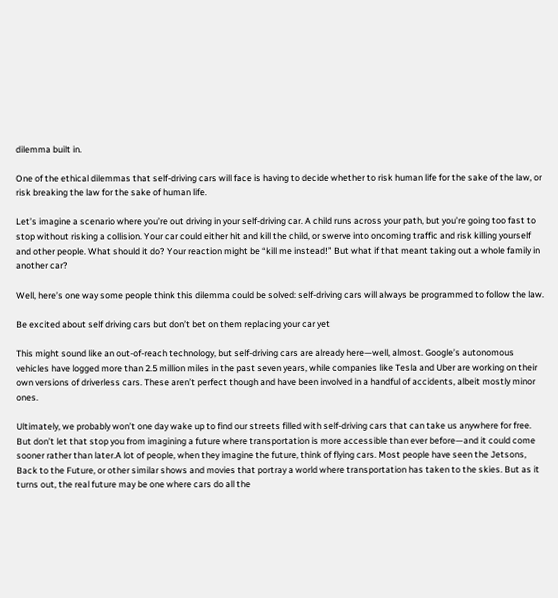dilemma built in.

One of the ethical dilemmas that self-driving cars will face is having to decide whether to risk human life for the sake of the law, or risk breaking the law for the sake of human life.

Let’s imagine a scenario where you’re out driving in your self-driving car. A child runs across your path, but you’re going too fast to stop without risking a collision. Your car could either hit and kill the child, or swerve into oncoming traffic and risk killing yourself and other people. What should it do? Your reaction might be “kill me instead!” But what if that meant taking out a whole family in another car?

Well, here’s one way some people think this dilemma could be solved: self-driving cars will always be programmed to follow the law.

Be excited about self driving cars but don’t bet on them replacing your car yet

This might sound like an out-of-reach technology, but self-driving cars are already here—well, almost. Google’s autonomous vehicles have logged more than 2.5 million miles in the past seven years, while companies like Tesla and Uber are working on their own versions of driverless cars. These aren’t perfect though and have been involved in a handful of accidents, albeit mostly minor ones.

Ultimately, we probably won’t one day wake up to find our streets filled with self-driving cars that can take us anywhere for free. But don’t let that stop you from imagining a future where transportation is more accessible than ever before—and it could come sooner rather than later.A lot of people, when they imagine the future, think of flying cars. Most people have seen the Jetsons, Back to the Future, or other similar shows and movies that portray a world where transportation has taken to the skies. But as it turns out, the real future may be one where cars do all the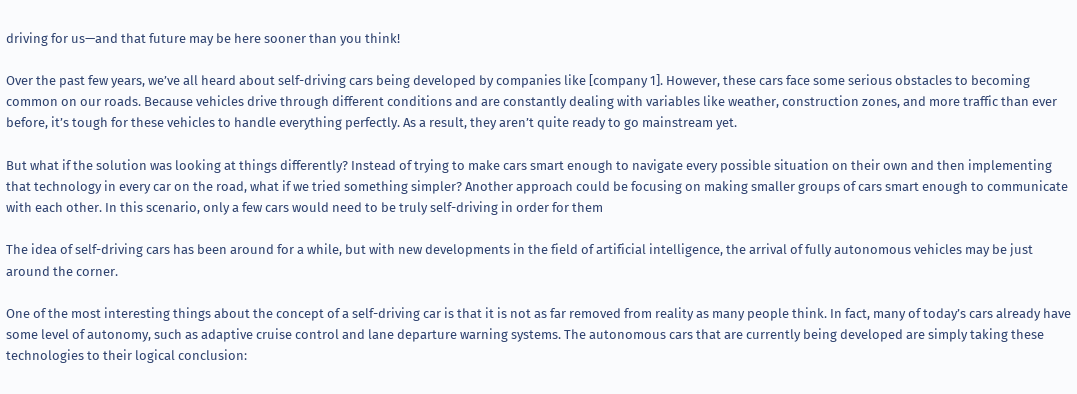driving for us—and that future may be here sooner than you think!

Over the past few years, we’ve all heard about self-driving cars being developed by companies like [company 1]. However, these cars face some serious obstacles to becoming common on our roads. Because vehicles drive through different conditions and are constantly dealing with variables like weather, construction zones, and more traffic than ever before, it’s tough for these vehicles to handle everything perfectly. As a result, they aren’t quite ready to go mainstream yet.

But what if the solution was looking at things differently? Instead of trying to make cars smart enough to navigate every possible situation on their own and then implementing that technology in every car on the road, what if we tried something simpler? Another approach could be focusing on making smaller groups of cars smart enough to communicate with each other. In this scenario, only a few cars would need to be truly self-driving in order for them

The idea of self-driving cars has been around for a while, but with new developments in the field of artificial intelligence, the arrival of fully autonomous vehicles may be just around the corner.

One of the most interesting things about the concept of a self-driving car is that it is not as far removed from reality as many people think. In fact, many of today’s cars already have some level of autonomy, such as adaptive cruise control and lane departure warning systems. The autonomous cars that are currently being developed are simply taking these technologies to their logical conclusion: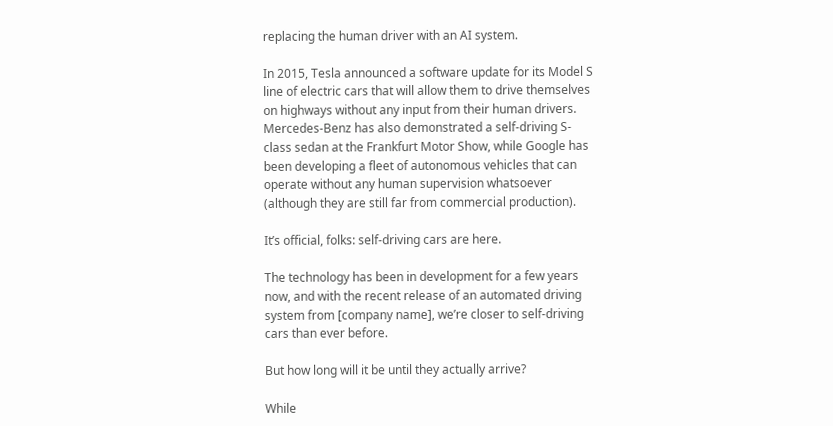replacing the human driver with an AI system.

In 2015, Tesla announced a software update for its Model S line of electric cars that will allow them to drive themselves on highways without any input from their human drivers. Mercedes-Benz has also demonstrated a self-driving S-class sedan at the Frankfurt Motor Show, while Google has been developing a fleet of autonomous vehicles that can operate without any human supervision whatsoever (although they are still far from commercial production).

It’s official, folks: self-driving cars are here.

The technology has been in development for a few years now, and with the recent release of an automated driving system from [company name], we’re closer to self-driving cars than ever before.

But how long will it be until they actually arrive?

While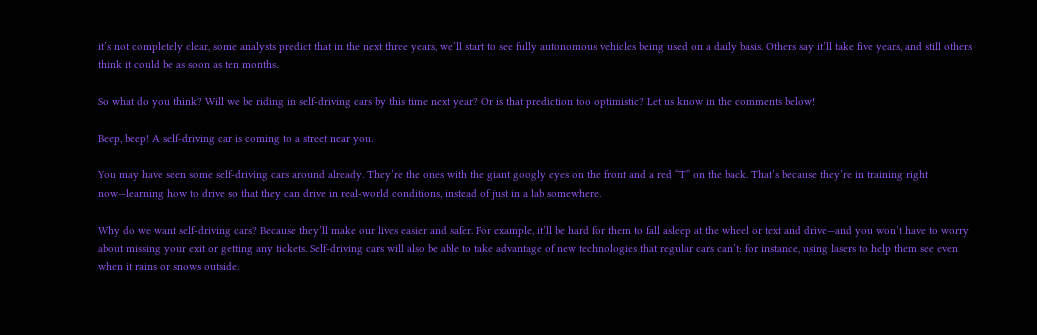it’s not completely clear, some analysts predict that in the next three years, we’ll start to see fully autonomous vehicles being used on a daily basis. Others say it’ll take five years, and still others think it could be as soon as ten months.

So what do you think? Will we be riding in self-driving cars by this time next year? Or is that prediction too optimistic? Let us know in the comments below!

Beep, beep! A self-driving car is coming to a street near you.

You may have seen some self-driving cars around already. They’re the ones with the giant googly eyes on the front and a red “T” on the back. That’s because they’re in training right now—learning how to drive so that they can drive in real-world conditions, instead of just in a lab somewhere.

Why do we want self-driving cars? Because they’ll make our lives easier and safer. For example, it’ll be hard for them to fall asleep at the wheel or text and drive—and you won’t have to worry about missing your exit or getting any tickets. Self-driving cars will also be able to take advantage of new technologies that regular cars can’t: for instance, using lasers to help them see even when it rains or snows outside.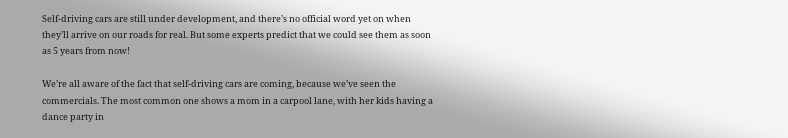Self-driving cars are still under development, and there’s no official word yet on when they’ll arrive on our roads for real. But some experts predict that we could see them as soon as 5 years from now!

We’re all aware of the fact that self-driving cars are coming, because we’ve seen the commercials. The most common one shows a mom in a carpool lane, with her kids having a dance party in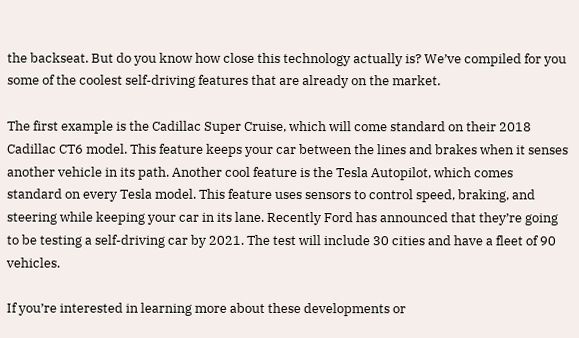the backseat. But do you know how close this technology actually is? We’ve compiled for you some of the coolest self-driving features that are already on the market.

The first example is the Cadillac Super Cruise, which will come standard on their 2018 Cadillac CT6 model. This feature keeps your car between the lines and brakes when it senses another vehicle in its path. Another cool feature is the Tesla Autopilot, which comes standard on every Tesla model. This feature uses sensors to control speed, braking, and steering while keeping your car in its lane. Recently Ford has announced that they’re going to be testing a self-driving car by 2021. The test will include 30 cities and have a fleet of 90 vehicles.

If you’re interested in learning more about these developments or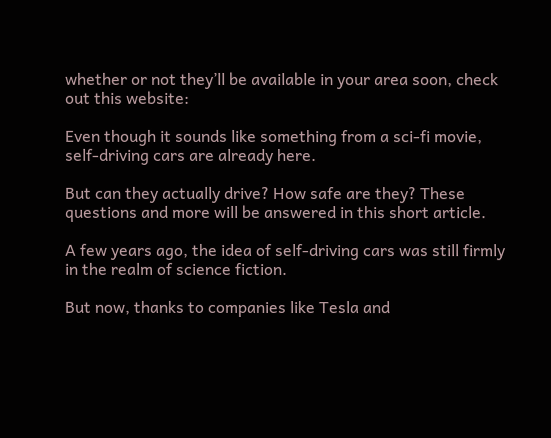whether or not they’ll be available in your area soon, check out this website:

Even though it sounds like something from a sci-fi movie, self-driving cars are already here.

But can they actually drive? How safe are they? These questions and more will be answered in this short article.

A few years ago, the idea of self-driving cars was still firmly in the realm of science fiction.

But now, thanks to companies like Tesla and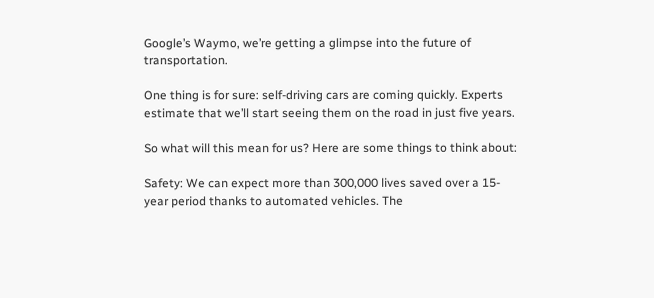Google’s Waymo, we’re getting a glimpse into the future of transportation.

One thing is for sure: self-driving cars are coming quickly. Experts estimate that we’ll start seeing them on the road in just five years.

So what will this mean for us? Here are some things to think about:

Safety: We can expect more than 300,000 lives saved over a 15-year period thanks to automated vehicles. The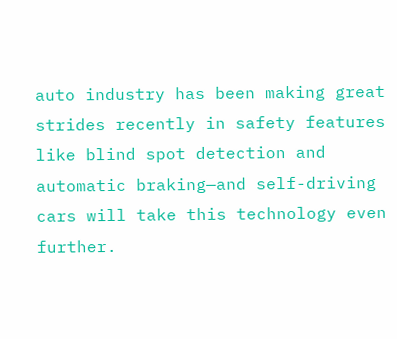auto industry has been making great strides recently in safety features like blind spot detection and automatic braking—and self-driving cars will take this technology even further.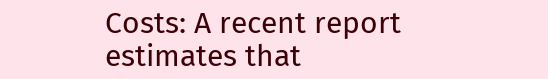Costs: A recent report estimates that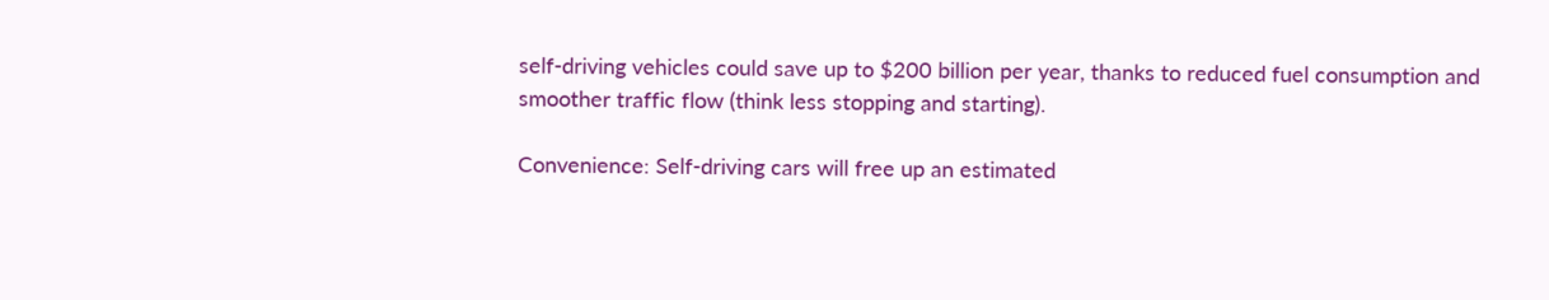self-driving vehicles could save up to $200 billion per year, thanks to reduced fuel consumption and smoother traffic flow (think less stopping and starting).

Convenience: Self-driving cars will free up an estimated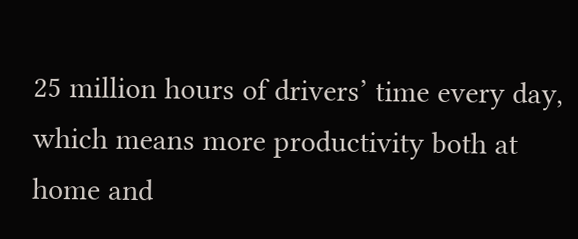25 million hours of drivers’ time every day, which means more productivity both at home and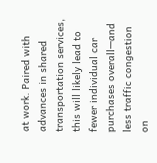at work. Paired with advances in shared transportation services, this will likely lead to fewer individual car purchases overall—and less traffic congestion on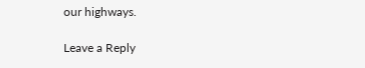our highways.

Leave a Reply